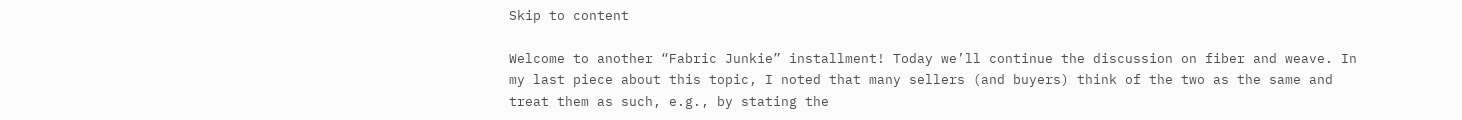Skip to content

Welcome to another “Fabric Junkie” installment! Today we’ll continue the discussion on fiber and weave. In my last piece about this topic, I noted that many sellers (and buyers) think of the two as the same and treat them as such, e.g., by stating the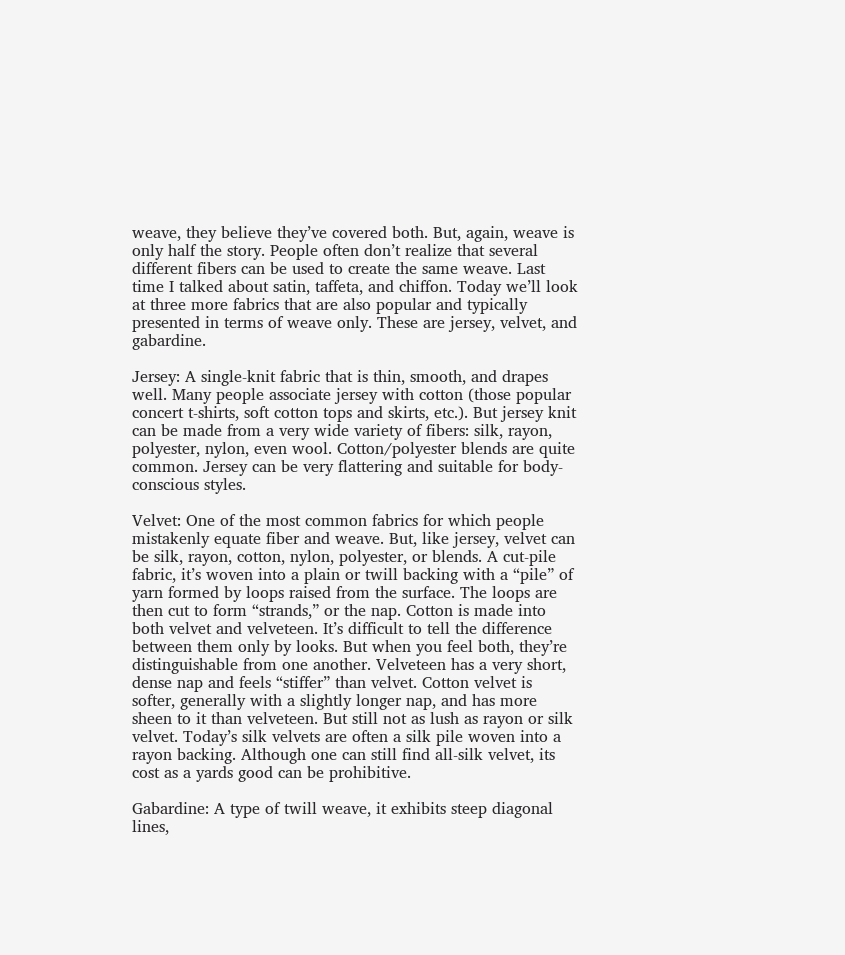weave, they believe they’ve covered both. But, again, weave is only half the story. People often don’t realize that several different fibers can be used to create the same weave. Last time I talked about satin, taffeta, and chiffon. Today we’ll look at three more fabrics that are also popular and typically presented in terms of weave only. These are jersey, velvet, and gabardine.

Jersey: A single-knit fabric that is thin, smooth, and drapes well. Many people associate jersey with cotton (those popular concert t-shirts, soft cotton tops and skirts, etc.). But jersey knit can be made from a very wide variety of fibers: silk, rayon, polyester, nylon, even wool. Cotton/polyester blends are quite common. Jersey can be very flattering and suitable for body-conscious styles.

Velvet: One of the most common fabrics for which people mistakenly equate fiber and weave. But, like jersey, velvet can be silk, rayon, cotton, nylon, polyester, or blends. A cut-pile fabric, it’s woven into a plain or twill backing with a “pile” of yarn formed by loops raised from the surface. The loops are then cut to form “strands,” or the nap. Cotton is made into both velvet and velveteen. It’s difficult to tell the difference between them only by looks. But when you feel both, they’re distinguishable from one another. Velveteen has a very short, dense nap and feels “stiffer” than velvet. Cotton velvet is softer, generally with a slightly longer nap, and has more sheen to it than velveteen. But still not as lush as rayon or silk velvet. Today’s silk velvets are often a silk pile woven into a rayon backing. Although one can still find all-silk velvet, its cost as a yards good can be prohibitive.

Gabardine: A type of twill weave, it exhibits steep diagonal lines,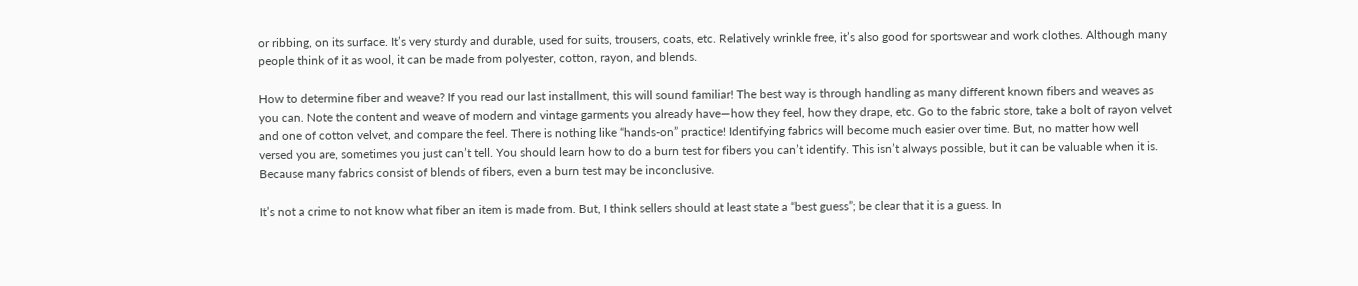or ribbing, on its surface. It’s very sturdy and durable, used for suits, trousers, coats, etc. Relatively wrinkle free, it’s also good for sportswear and work clothes. Although many people think of it as wool, it can be made from polyester, cotton, rayon, and blends.

How to determine fiber and weave? If you read our last installment, this will sound familiar! The best way is through handling as many different known fibers and weaves as you can. Note the content and weave of modern and vintage garments you already have—how they feel, how they drape, etc. Go to the fabric store, take a bolt of rayon velvet and one of cotton velvet, and compare the feel. There is nothing like “hands-on” practice! Identifying fabrics will become much easier over time. But, no matter how well versed you are, sometimes you just can’t tell. You should learn how to do a burn test for fibers you can’t identify. This isn’t always possible, but it can be valuable when it is. Because many fabrics consist of blends of fibers, even a burn test may be inconclusive.

It’s not a crime to not know what fiber an item is made from. But, I think sellers should at least state a “best guess”; be clear that it is a guess. In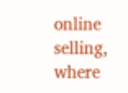online selling, where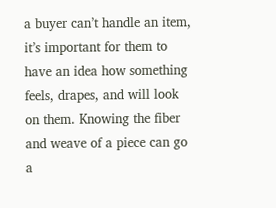a buyer can’t handle an item, it’s important for them to have an idea how something feels, drapes, and will look on them. Knowing the fiber and weave of a piece can go a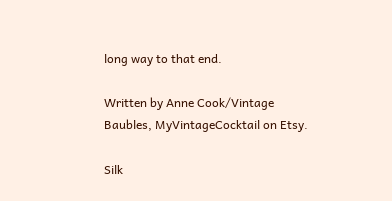long way to that end.

Written by Anne Cook/Vintage Baubles, MyVintageCocktail on Etsy.

Silk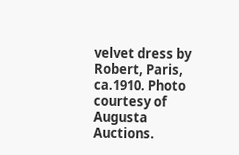velvet dress by Robert, Paris, ca.1910. Photo courtesy of Augusta Auctions.